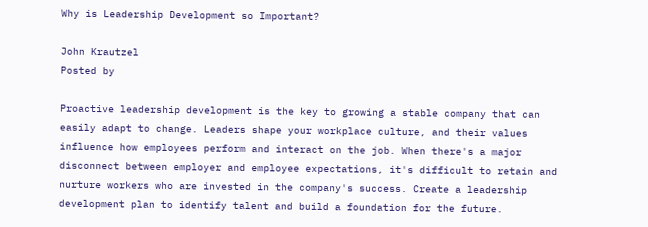Why is Leadership Development so Important?

John Krautzel
Posted by

Proactive leadership development is the key to growing a stable company that can easily adapt to change. Leaders shape your workplace culture, and their values influence how employees perform and interact on the job. When there's a major disconnect between employer and employee expectations, it's difficult to retain and nurture workers who are invested in the company's success. Create a leadership development plan to identify talent and build a foundation for the future.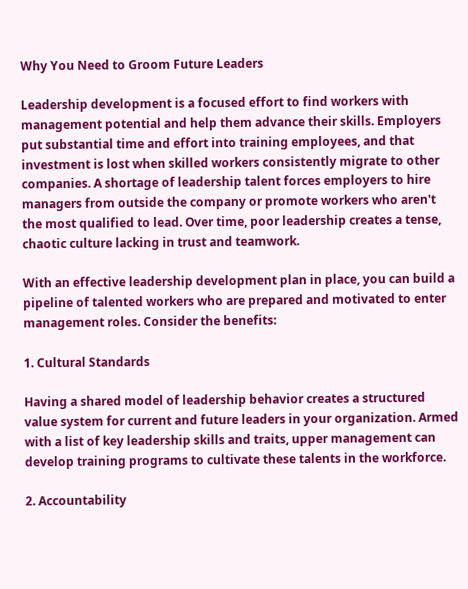Why You Need to Groom Future Leaders

Leadership development is a focused effort to find workers with management potential and help them advance their skills. Employers put substantial time and effort into training employees, and that investment is lost when skilled workers consistently migrate to other companies. A shortage of leadership talent forces employers to hire managers from outside the company or promote workers who aren't the most qualified to lead. Over time, poor leadership creates a tense, chaotic culture lacking in trust and teamwork.

With an effective leadership development plan in place, you can build a pipeline of talented workers who are prepared and motivated to enter management roles. Consider the benefits:

1. Cultural Standards

Having a shared model of leadership behavior creates a structured value system for current and future leaders in your organization. Armed with a list of key leadership skills and traits, upper management can develop training programs to cultivate these talents in the workforce.

2. Accountability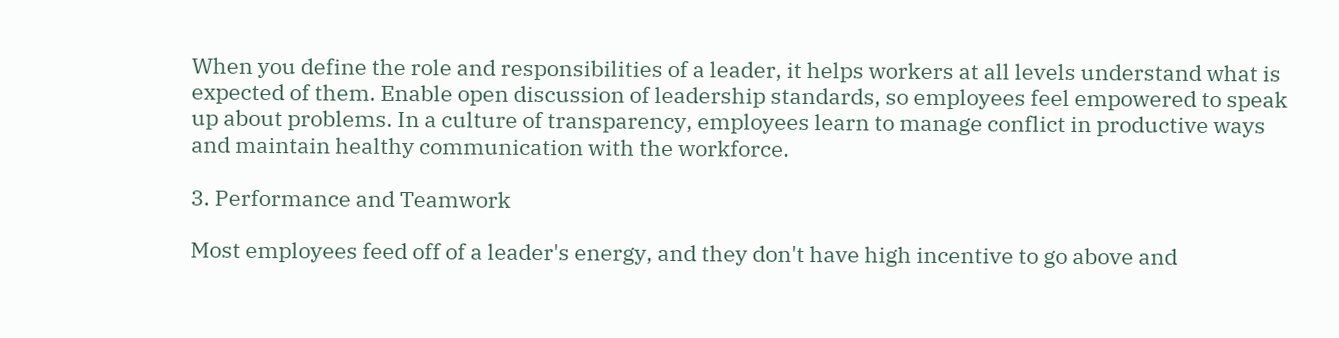When you define the role and responsibilities of a leader, it helps workers at all levels understand what is expected of them. Enable open discussion of leadership standards, so employees feel empowered to speak up about problems. In a culture of transparency, employees learn to manage conflict in productive ways and maintain healthy communication with the workforce.

3. Performance and Teamwork

Most employees feed off of a leader's energy, and they don't have high incentive to go above and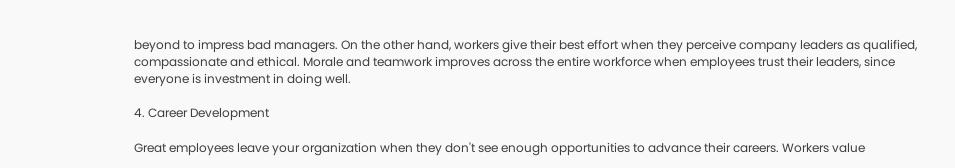beyond to impress bad managers. On the other hand, workers give their best effort when they perceive company leaders as qualified, compassionate and ethical. Morale and teamwork improves across the entire workforce when employees trust their leaders, since everyone is investment in doing well.

4. Career Development

Great employees leave your organization when they don't see enough opportunities to advance their careers. Workers value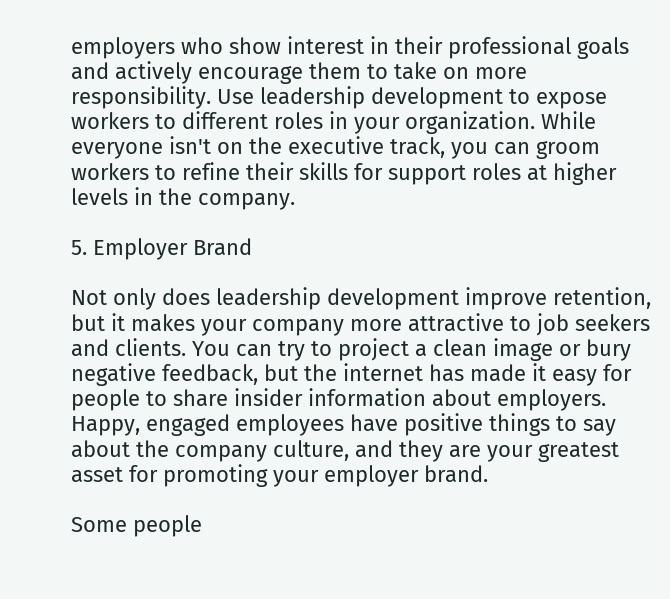employers who show interest in their professional goals and actively encourage them to take on more responsibility. Use leadership development to expose workers to different roles in your organization. While everyone isn't on the executive track, you can groom workers to refine their skills for support roles at higher levels in the company.

5. Employer Brand

Not only does leadership development improve retention, but it makes your company more attractive to job seekers and clients. You can try to project a clean image or bury negative feedback, but the internet has made it easy for people to share insider information about employers. Happy, engaged employees have positive things to say about the company culture, and they are your greatest asset for promoting your employer brand.

Some people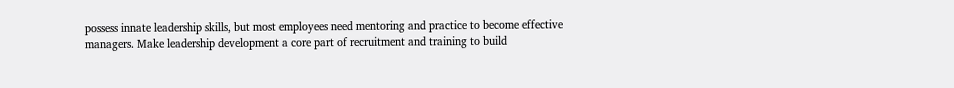possess innate leadership skills, but most employees need mentoring and practice to become effective managers. Make leadership development a core part of recruitment and training to build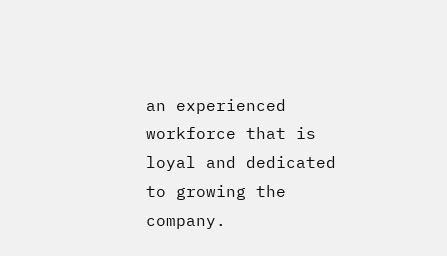an experienced workforce that is loyal and dedicated to growing the company.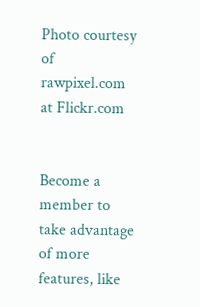Photo courtesy of rawpixel.com at Flickr.com


Become a member to take advantage of more features, like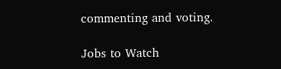commenting and voting.

Jobs to Watch